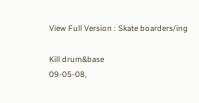View Full Version : Skate boarders/ing

Kill drum&base
09-05-08,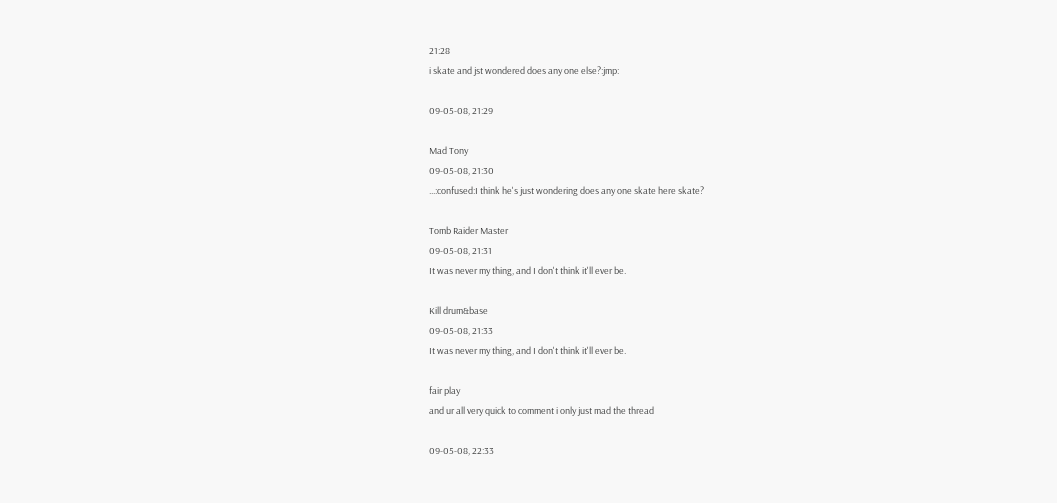21:28
i skate and jst wondered does any one else?:jmp:

09-05-08, 21:29

Mad Tony
09-05-08, 21:30
...:confused:I think he's just wondering does any one skate here skate?

Tomb Raider Master
09-05-08, 21:31
It was never my thing, and I don't think it'll ever be.

Kill drum&base
09-05-08, 21:33
It was never my thing, and I don't think it'll ever be.

fair play
and ur all very quick to comment i only just mad the thread

09-05-08, 22:33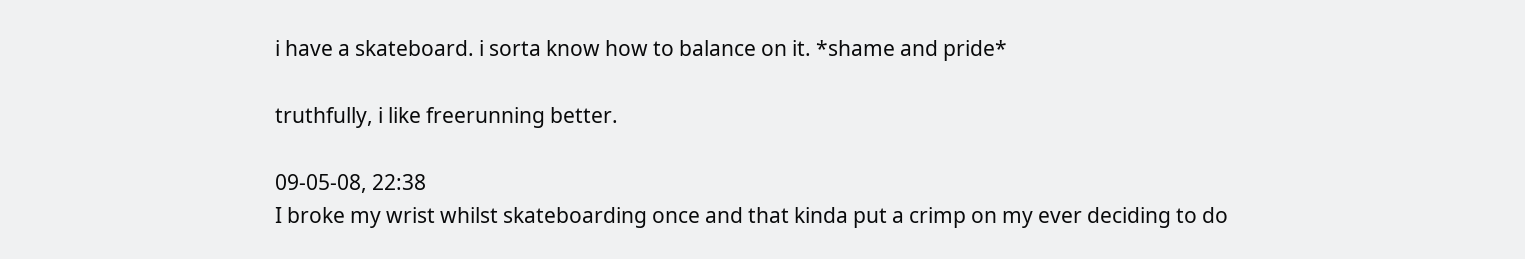i have a skateboard. i sorta know how to balance on it. *shame and pride*

truthfully, i like freerunning better.

09-05-08, 22:38
I broke my wrist whilst skateboarding once and that kinda put a crimp on my ever deciding to do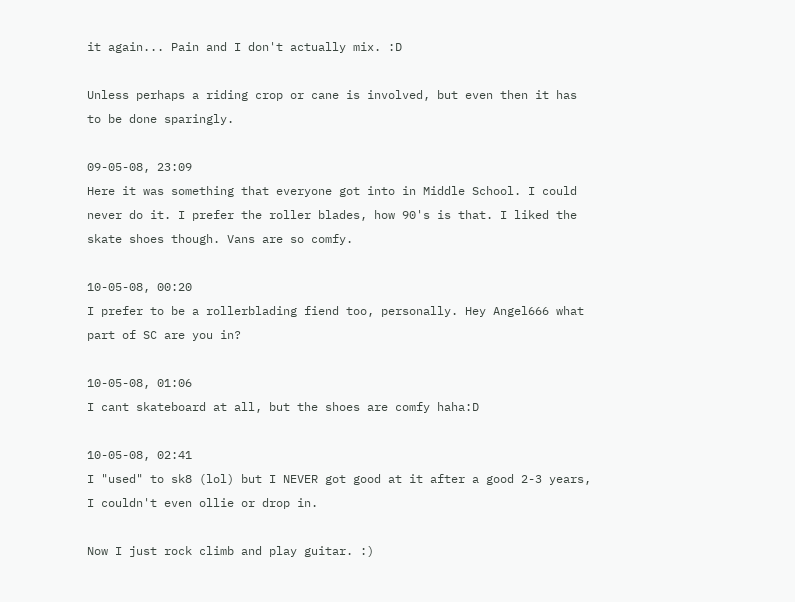it again... Pain and I don't actually mix. :D

Unless perhaps a riding crop or cane is involved, but even then it has to be done sparingly.

09-05-08, 23:09
Here it was something that everyone got into in Middle School. I could never do it. I prefer the roller blades, how 90's is that. I liked the skate shoes though. Vans are so comfy.

10-05-08, 00:20
I prefer to be a rollerblading fiend too, personally. Hey Angel666 what part of SC are you in?

10-05-08, 01:06
I cant skateboard at all, but the shoes are comfy haha:D

10-05-08, 02:41
I "used" to sk8 (lol) but I NEVER got good at it after a good 2-3 years, I couldn't even ollie or drop in.

Now I just rock climb and play guitar. :)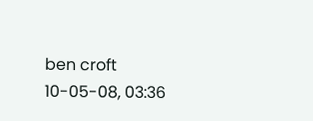ben croft
10-05-08, 03:36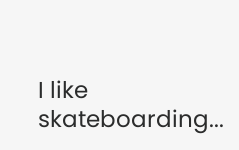I like skateboarding...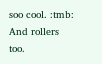soo cool. :tmb: And rollers too.